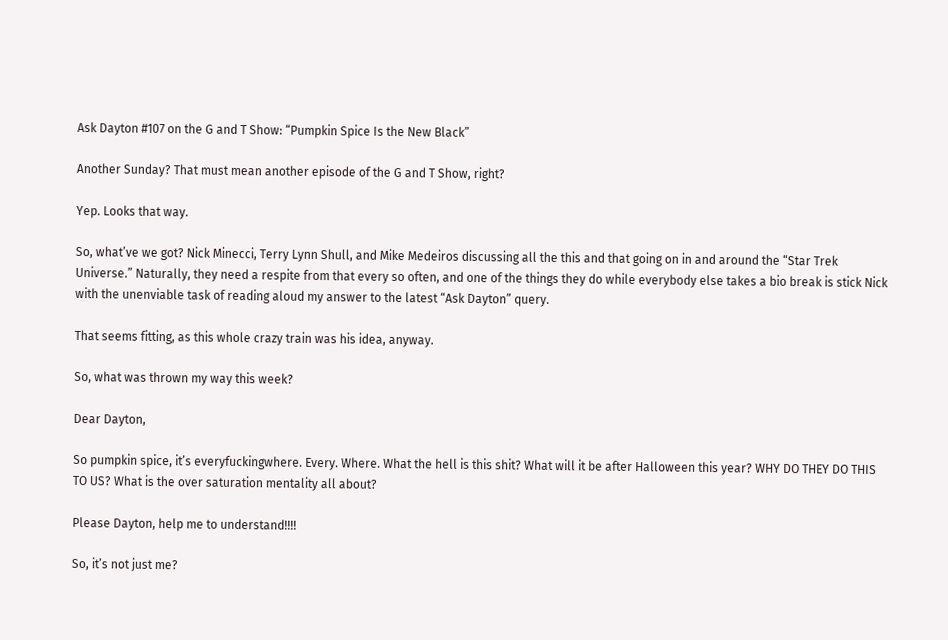Ask Dayton #107 on the G and T Show: “Pumpkin Spice Is the New Black”

Another Sunday? That must mean another episode of the G and T Show, right?

Yep. Looks that way.

So, what’ve we got? Nick Minecci, Terry Lynn Shull, and Mike Medeiros discussing all the this and that going on in and around the “Star Trek Universe.” Naturally, they need a respite from that every so often, and one of the things they do while everybody else takes a bio break is stick Nick with the unenviable task of reading aloud my answer to the latest “Ask Dayton” query.

That seems fitting, as this whole crazy train was his idea, anyway.

So, what was thrown my way this week?

Dear Dayton,

So pumpkin spice, it’s everyfuckingwhere. Every. Where. What the hell is this shit? What will it be after Halloween this year? WHY DO THEY DO THIS TO US? What is the over saturation mentality all about?

Please Dayton, help me to understand!!!!

So, it’s not just me?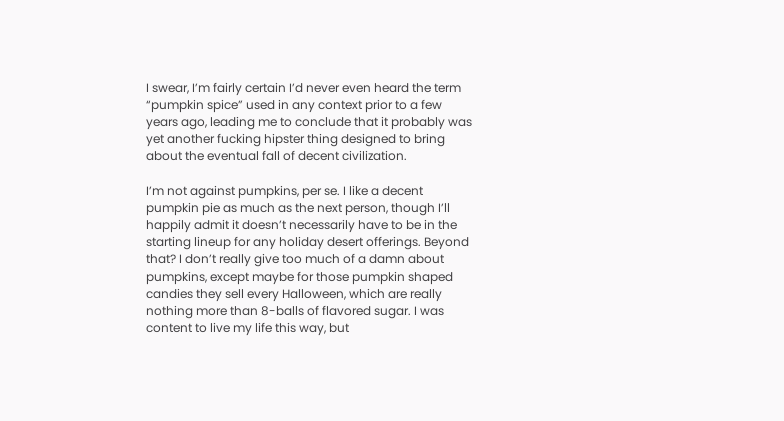I swear, I’m fairly certain I’d never even heard the term “pumpkin spice” used in any context prior to a few years ago, leading me to conclude that it probably was yet another fucking hipster thing designed to bring about the eventual fall of decent civilization.

I’m not against pumpkins, per se. I like a decent pumpkin pie as much as the next person, though I’ll happily admit it doesn’t necessarily have to be in the starting lineup for any holiday desert offerings. Beyond that? I don’t really give too much of a damn about pumpkins, except maybe for those pumpkin shaped candies they sell every Halloween, which are really nothing more than 8-balls of flavored sugar. I was content to live my life this way, but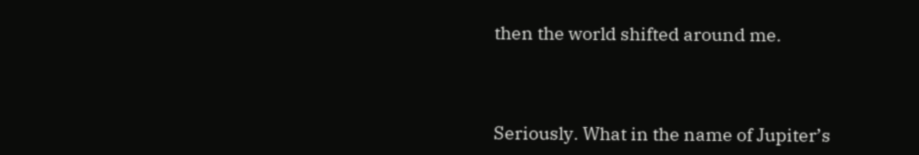then the world shifted around me.



Seriously. What in the name of Jupiter’s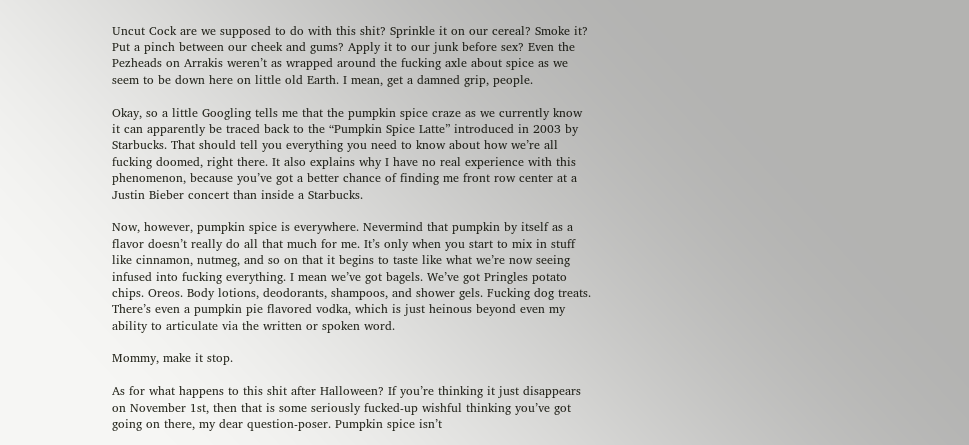Uncut Cock are we supposed to do with this shit? Sprinkle it on our cereal? Smoke it? Put a pinch between our cheek and gums? Apply it to our junk before sex? Even the Pezheads on Arrakis weren’t as wrapped around the fucking axle about spice as we seem to be down here on little old Earth. I mean, get a damned grip, people.

Okay, so a little Googling tells me that the pumpkin spice craze as we currently know it can apparently be traced back to the “Pumpkin Spice Latte” introduced in 2003 by Starbucks. That should tell you everything you need to know about how we’re all fucking doomed, right there. It also explains why I have no real experience with this phenomenon, because you’ve got a better chance of finding me front row center at a Justin Bieber concert than inside a Starbucks.

Now, however, pumpkin spice is everywhere. Nevermind that pumpkin by itself as a flavor doesn’t really do all that much for me. It’s only when you start to mix in stuff like cinnamon, nutmeg, and so on that it begins to taste like what we’re now seeing infused into fucking everything. I mean we’ve got bagels. We’ve got Pringles potato chips. Oreos. Body lotions, deodorants, shampoos, and shower gels. Fucking dog treats. There’s even a pumpkin pie flavored vodka, which is just heinous beyond even my ability to articulate via the written or spoken word.

Mommy, make it stop.

As for what happens to this shit after Halloween? If you’re thinking it just disappears on November 1st, then that is some seriously fucked-up wishful thinking you’ve got going on there, my dear question-poser. Pumpkin spice isn’t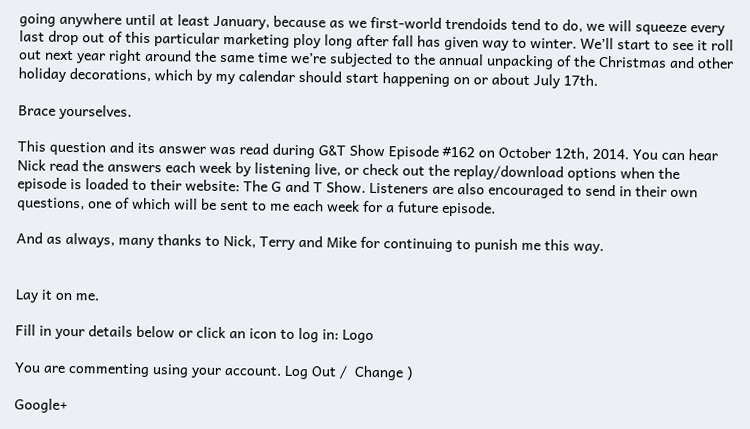going anywhere until at least January, because as we first-world trendoids tend to do, we will squeeze every last drop out of this particular marketing ploy long after fall has given way to winter. We’ll start to see it roll out next year right around the same time we’re subjected to the annual unpacking of the Christmas and other holiday decorations, which by my calendar should start happening on or about July 17th.

Brace yourselves.

This question and its answer was read during G&T Show Episode #162 on October 12th, 2014. You can hear Nick read the answers each week by listening live, or check out the replay/download options when the episode is loaded to their website: The G and T Show. Listeners are also encouraged to send in their own questions, one of which will be sent to me each week for a future episode.

And as always, many thanks to Nick, Terry and Mike for continuing to punish me this way.


Lay it on me.

Fill in your details below or click an icon to log in: Logo

You are commenting using your account. Log Out /  Change )

Google+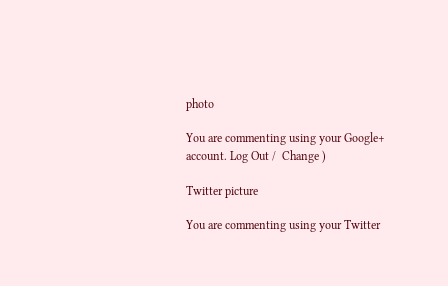photo

You are commenting using your Google+ account. Log Out /  Change )

Twitter picture

You are commenting using your Twitter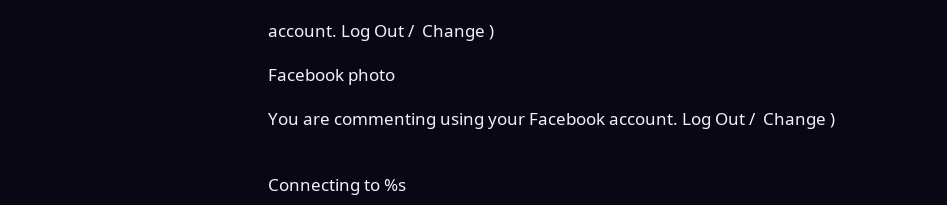account. Log Out /  Change )

Facebook photo

You are commenting using your Facebook account. Log Out /  Change )


Connecting to %s